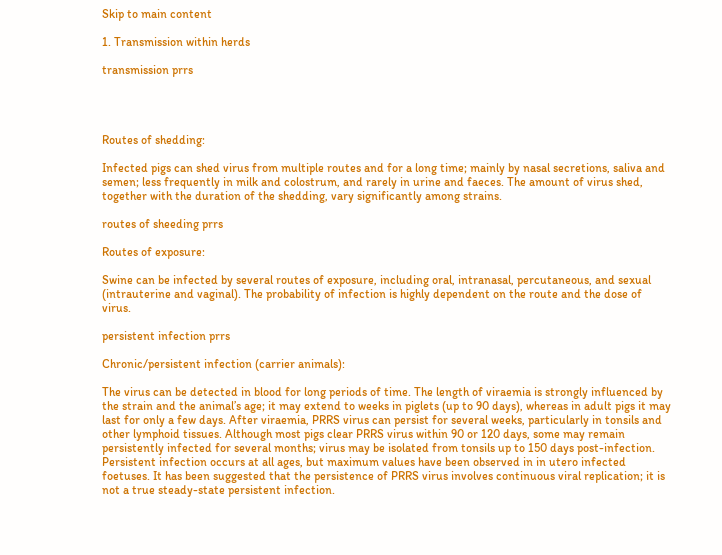Skip to main content

1. Transmission within herds

transmission prrs




Routes of shedding:

Infected pigs can shed virus from multiple routes and for a long time; mainly by nasal secretions, saliva and semen; less frequently in milk and colostrum, and rarely in urine and faeces. The amount of virus shed, together with the duration of the shedding, vary significantly among strains.

routes of sheeding prrs

Routes of exposure:

Swine can be infected by several routes of exposure, including oral, intranasal, percutaneous, and sexual (intrauterine and vaginal). The probability of infection is highly dependent on the route and the dose of virus.

persistent infection prrs

Chronic/persistent infection (carrier animals):

The virus can be detected in blood for long periods of time. The length of viraemia is strongly influenced by the strain and the animal’s age; it may extend to weeks in piglets (up to 90 days), whereas in adult pigs it may last for only a few days. After viraemia, PRRS virus can persist for several weeks, particularly in tonsils and other lymphoid tissues. Although most pigs clear PRRS virus within 90 or 120 days, some may remain persistently infected for several months; virus may be isolated from tonsils up to 150 days post-infection. Persistent infection occurs at all ages, but maximum values have been observed in in utero infected foetuses. It has been suggested that the persistence of PRRS virus involves continuous viral replication; it is not a true steady-state persistent infection.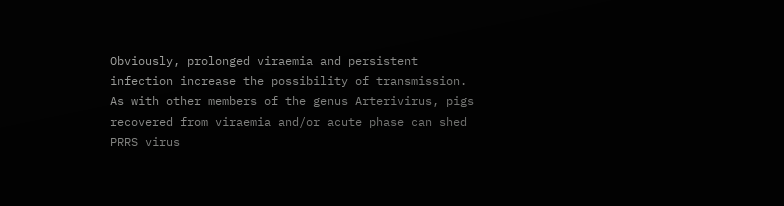Obviously, prolonged viraemia and persistent infection increase the possibility of transmission. As with other members of the genus Arterivirus, pigs recovered from viraemia and/or acute phase can shed PRRS virus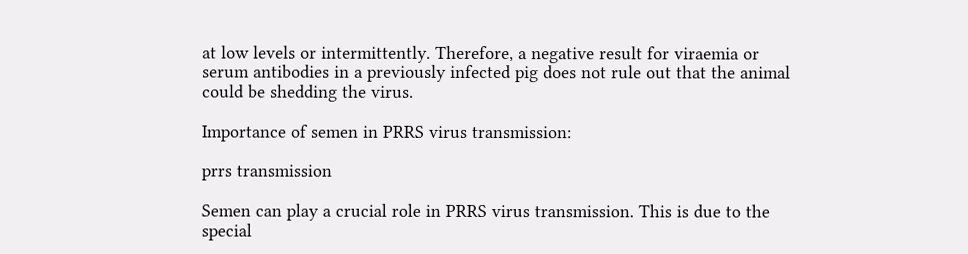at low levels or intermittently. Therefore, a negative result for viraemia or serum antibodies in a previously infected pig does not rule out that the animal could be shedding the virus.

Importance of semen in PRRS virus transmission:

prrs transmission

Semen can play a crucial role in PRRS virus transmission. This is due to the special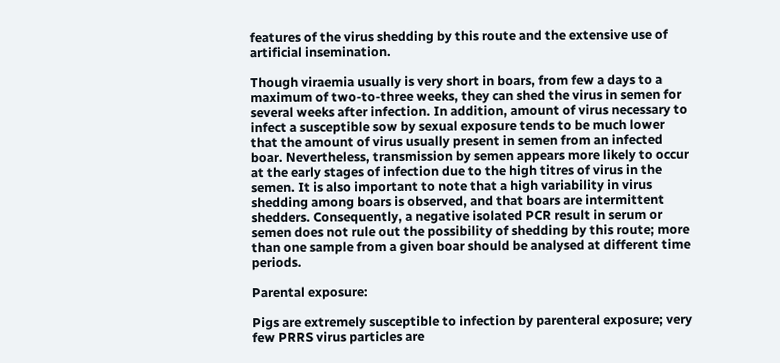features of the virus shedding by this route and the extensive use of artificial insemination.

Though viraemia usually is very short in boars, from few a days to a maximum of two-to-three weeks, they can shed the virus in semen for several weeks after infection. In addition, amount of virus necessary to infect a susceptible sow by sexual exposure tends to be much lower that the amount of virus usually present in semen from an infected boar. Nevertheless, transmission by semen appears more likely to occur at the early stages of infection due to the high titres of virus in the semen. It is also important to note that a high variability in virus shedding among boars is observed, and that boars are intermittent shedders. Consequently, a negative isolated PCR result in serum or semen does not rule out the possibility of shedding by this route; more than one sample from a given boar should be analysed at different time periods.

Parental exposure:

Pigs are extremely susceptible to infection by parenteral exposure; very few PRRS virus particles are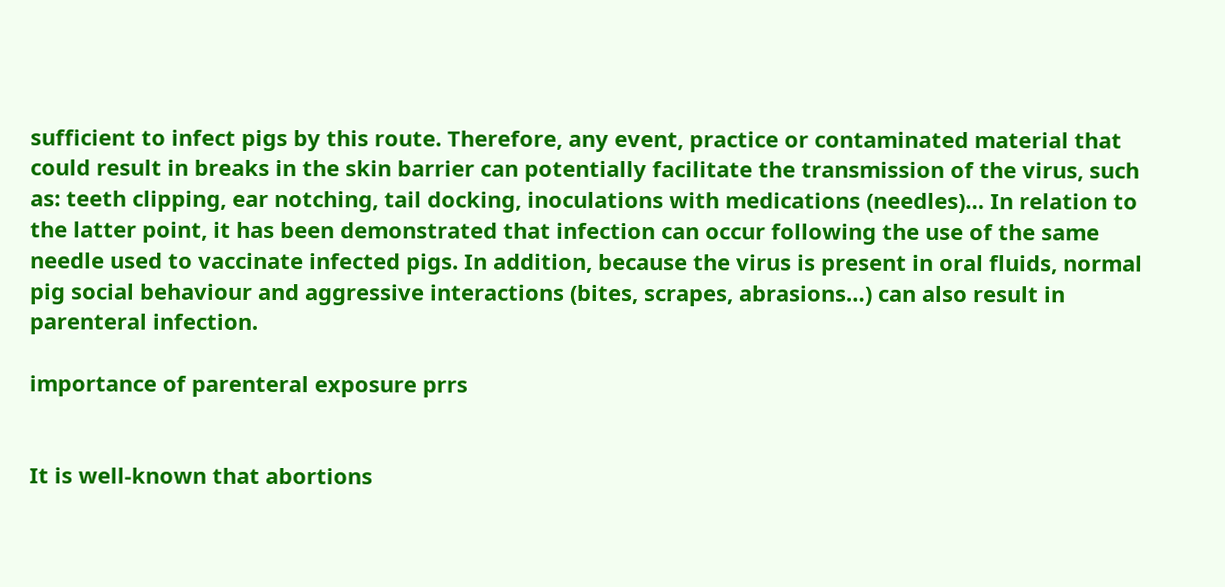sufficient to infect pigs by this route. Therefore, any event, practice or contaminated material that could result in breaks in the skin barrier can potentially facilitate the transmission of the virus, such as: teeth clipping, ear notching, tail docking, inoculations with medications (needles)… In relation to the latter point, it has been demonstrated that infection can occur following the use of the same needle used to vaccinate infected pigs. In addition, because the virus is present in oral fluids, normal pig social behaviour and aggressive interactions (bites, scrapes, abrasions…) can also result in parenteral infection.

importance of parenteral exposure prrs


It is well-known that abortions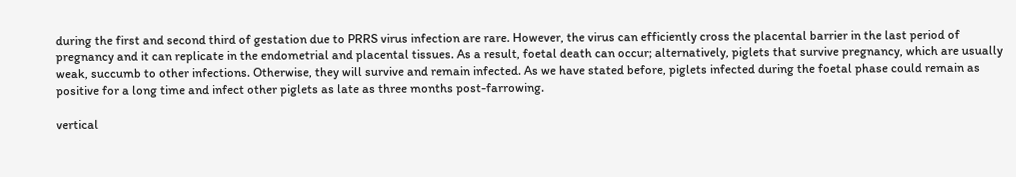during the first and second third of gestation due to PRRS virus infection are rare. However, the virus can efficiently cross the placental barrier in the last period of pregnancy and it can replicate in the endometrial and placental tissues. As a result, foetal death can occur; alternatively, piglets that survive pregnancy, which are usually weak, succumb to other infections. Otherwise, they will survive and remain infected. As we have stated before, piglets infected during the foetal phase could remain as positive for a long time and infect other piglets as late as three months post-farrowing.

vertical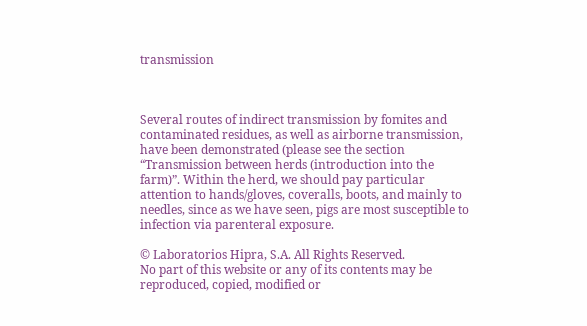transmission



Several routes of indirect transmission by fomites and contaminated residues, as well as airborne transmission, have been demonstrated (please see the section “Transmission between herds (introduction into the farm)”. Within the herd, we should pay particular attention to hands/gloves, coveralls, boots, and mainly to needles, since as we have seen, pigs are most susceptible to infection via parenteral exposure.

© Laboratorios Hipra, S.A. All Rights Reserved.
No part of this website or any of its contents may be reproduced, copied, modified or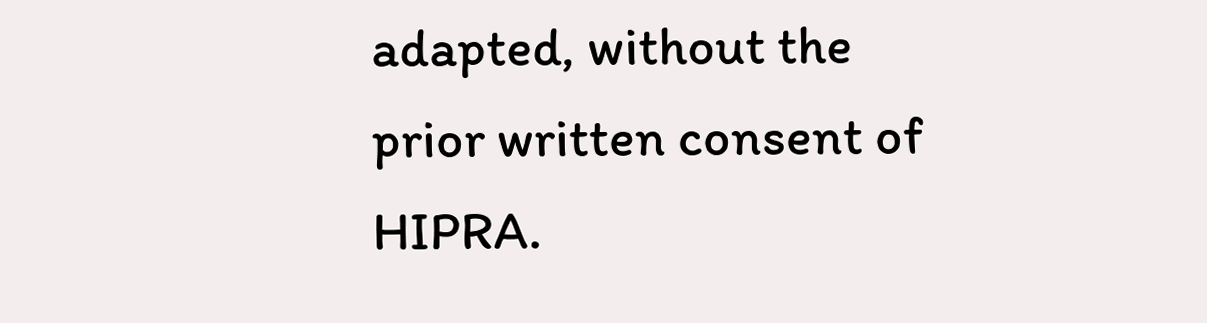adapted, without the prior written consent of HIPRA.